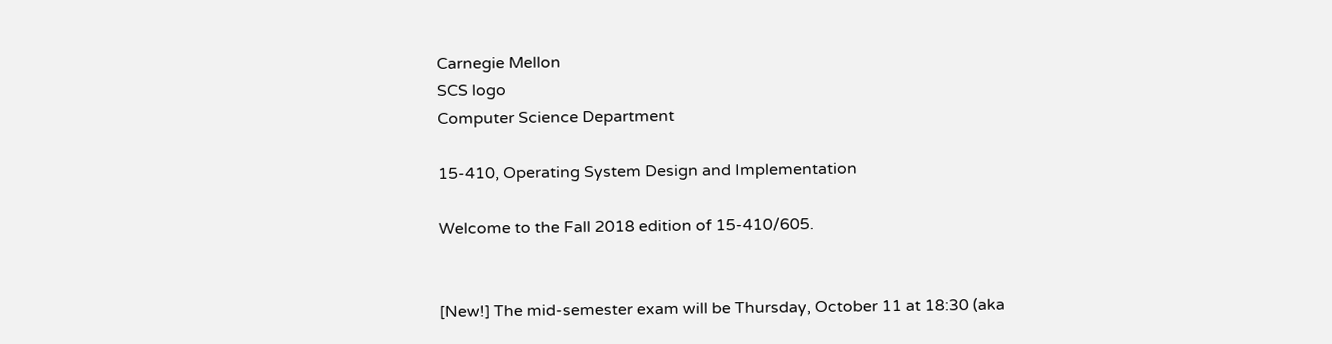Carnegie Mellon
SCS logo
Computer Science Department

15-410, Operating System Design and Implementation

Welcome to the Fall 2018 edition of 15-410/605.


[New!] The mid-semester exam will be Thursday, October 11 at 18:30 (aka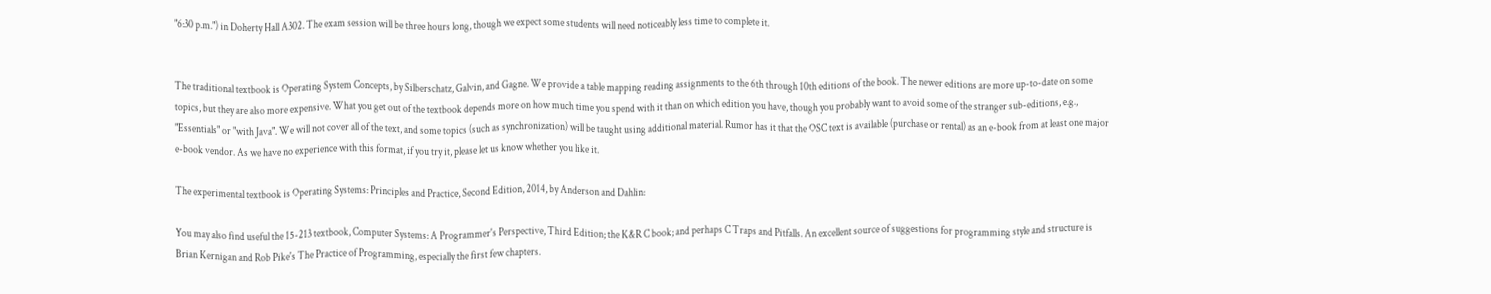"6:30 p.m.") in Doherty Hall A302. The exam session will be three hours long, though we expect some students will need noticeably less time to complete it.


The traditional textbook is Operating System Concepts, by Silberschatz, Galvin, and Gagne. We provide a table mapping reading assignments to the 6th through 10th editions of the book. The newer editions are more up-to-date on some topics, but they are also more expensive. What you get out of the textbook depends more on how much time you spend with it than on which edition you have, though you probably want to avoid some of the stranger sub-editions, e.g., "Essentials" or "with Java". We will not cover all of the text, and some topics (such as synchronization) will be taught using additional material. Rumor has it that the OSC text is available (purchase or rental) as an e-book from at least one major e-book vendor. As we have no experience with this format, if you try it, please let us know whether you like it.

The experimental textbook is Operating Systems: Principles and Practice, Second Edition, 2014, by Anderson and Dahlin:

You may also find useful the 15-213 textbook, Computer Systems: A Programmer's Perspective, Third Edition; the K&R C book; and perhaps C Traps and Pitfalls. An excellent source of suggestions for programming style and structure is Brian Kernigan and Rob Pike's The Practice of Programming, especially the first few chapters.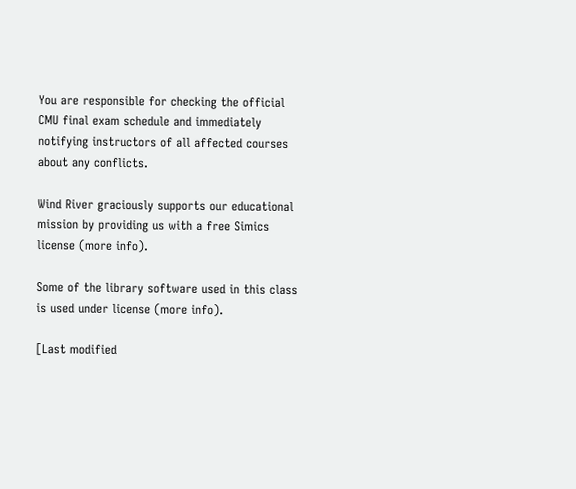You are responsible for checking the official CMU final exam schedule and immediately notifying instructors of all affected courses about any conflicts.

Wind River graciously supports our educational mission by providing us with a free Simics license (more info).

Some of the library software used in this class is used under license (more info).

[Last modified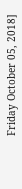Friday October 05, 2018]